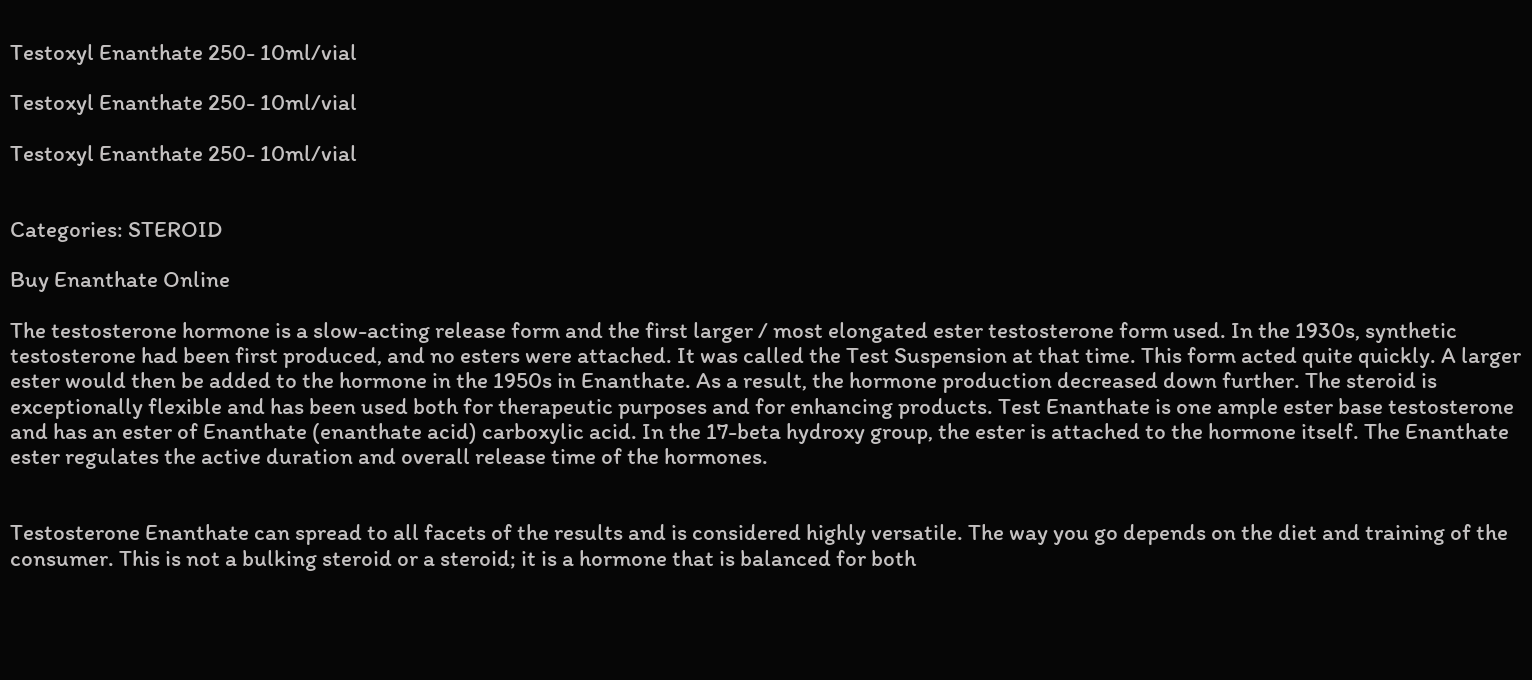Testoxyl Enanthate 250- 10ml/vial

Testoxyl Enanthate 250- 10ml/vial

Testoxyl Enanthate 250- 10ml/vial


Categories: STEROID

Buy Enanthate Online

The testosterone hormone is a slow-acting release form and the first larger / most elongated ester testosterone form used. In the 1930s, synthetic testosterone had been first produced, and no esters were attached. It was called the Test Suspension at that time. This form acted quite quickly. A larger ester would then be added to the hormone in the 1950s in Enanthate. As a result, the hormone production decreased down further. The steroid is exceptionally flexible and has been used both for therapeutic purposes and for enhancing products. Test Enanthate is one ample ester base testosterone and has an ester of Enanthate (enanthate acid) carboxylic acid. In the 17-beta hydroxy group, the ester is attached to the hormone itself. The Enanthate ester regulates the active duration and overall release time of the hormones.


Testosterone Enanthate can spread to all facets of the results and is considered highly versatile. The way you go depends on the diet and training of the consumer. This is not a bulking steroid or a steroid; it is a hormone that is balanced for both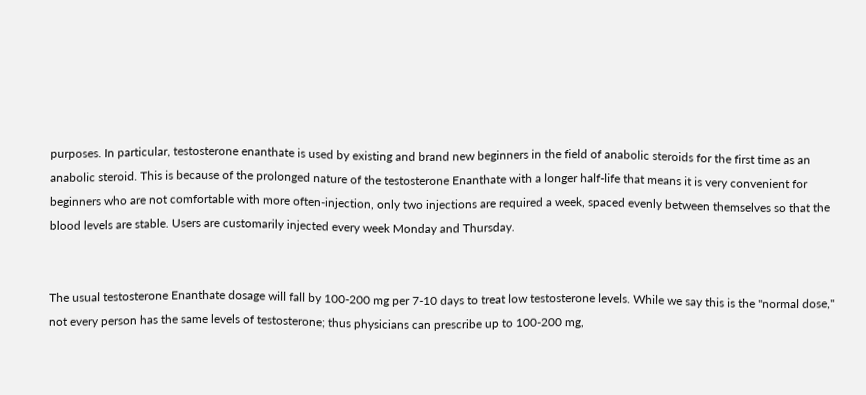purposes. In particular, testosterone enanthate is used by existing and brand new beginners in the field of anabolic steroids for the first time as an anabolic steroid. This is because of the prolonged nature of the testosterone Enanthate with a longer half-life that means it is very convenient for beginners who are not comfortable with more often-injection, only two injections are required a week, spaced evenly between themselves so that the blood levels are stable. Users are customarily injected every week Monday and Thursday.


The usual testosterone Enanthate dosage will fall by 100-200 mg per 7-10 days to treat low testosterone levels. While we say this is the "normal dose," not every person has the same levels of testosterone; thus physicians can prescribe up to 100-200 mg,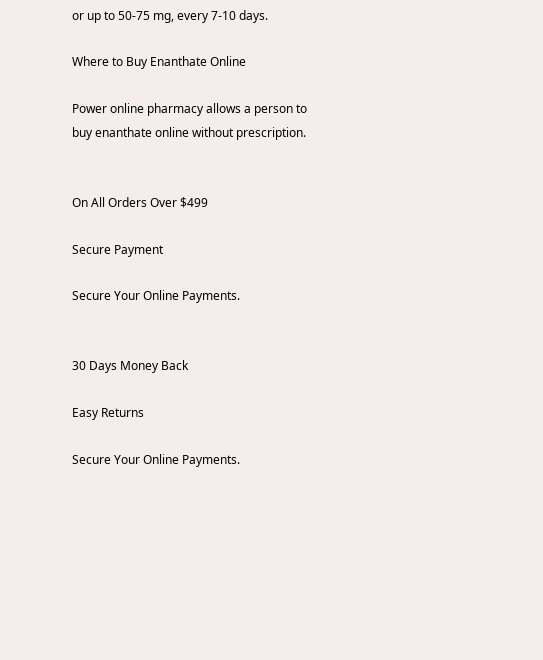or up to 50-75 mg, every 7-10 days.

Where to Buy Enanthate Online

Power online pharmacy allows a person to buy enanthate online without prescription.


On All Orders Over $499

Secure Payment

Secure Your Online Payments.


30 Days Money Back

Easy Returns

Secure Your Online Payments.